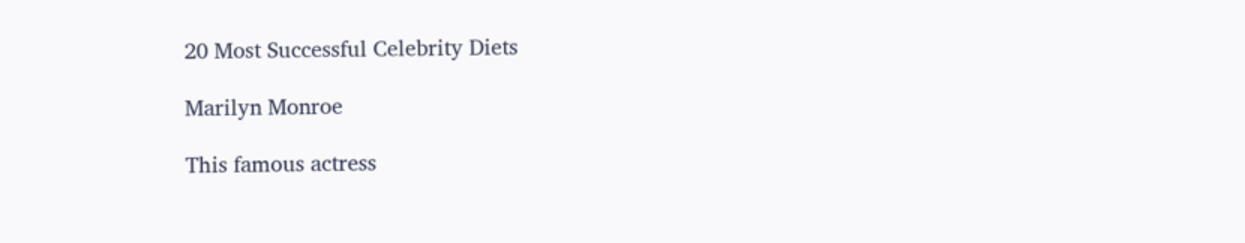20 Most Successful Celebrity Diets

Marilyn Monroe

This famous actress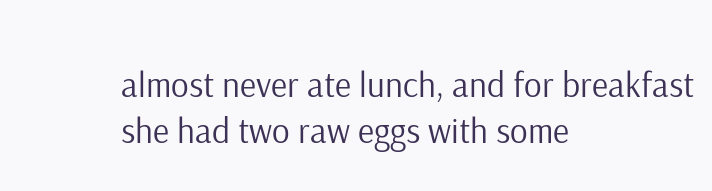almost never ate lunch, and for breakfast she had two raw eggs with some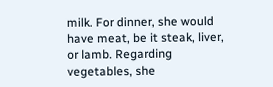milk. For dinner, she would have meat, be it steak, liver, or lamb. Regarding vegetables, she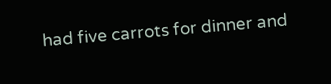had five carrots for dinner and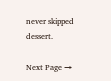never skipped dessert.

Next Page →